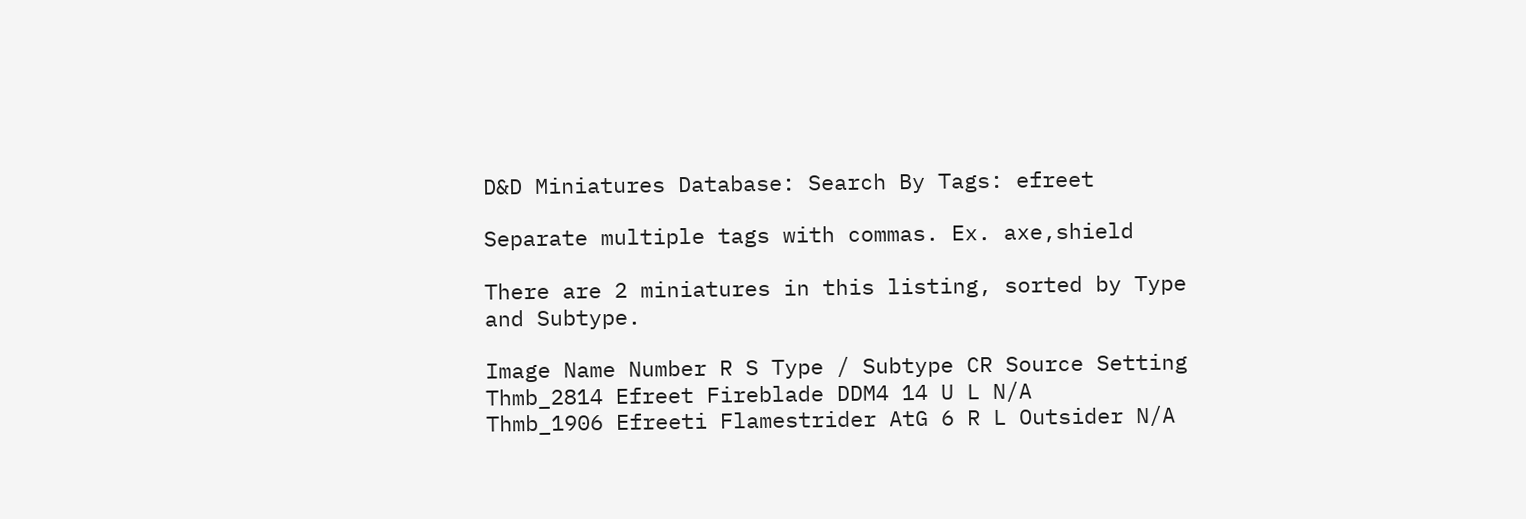D&D Miniatures Database: Search By Tags: efreet

Separate multiple tags with commas. Ex. axe,shield

There are 2 miniatures in this listing, sorted by Type and Subtype.

Image Name Number R S Type / Subtype CR Source Setting
Thmb_2814 Efreet Fireblade DDM4 14 U L N/A
Thmb_1906 Efreeti Flamestrider AtG 6 R L Outsider N/A